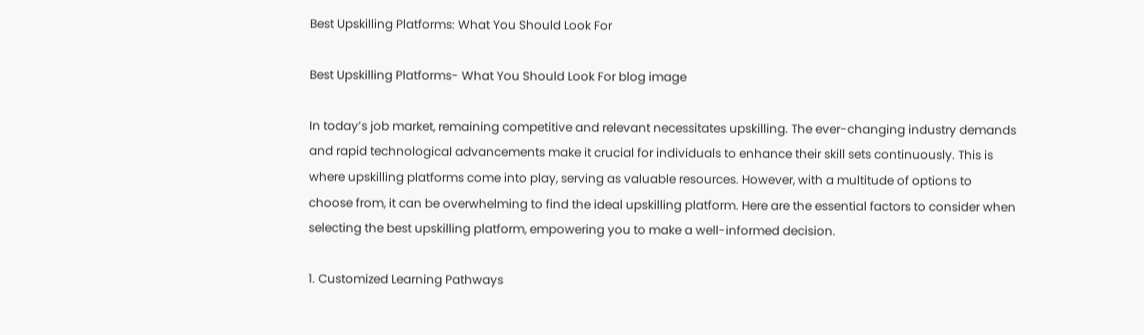Best Upskilling Platforms: What You Should Look For

Best Upskilling Platforms- What You Should Look For blog image

In today’s job market, remaining competitive and relevant necessitates upskilling. The ever-changing industry demands and rapid technological advancements make it crucial for individuals to enhance their skill sets continuously. This is where upskilling platforms come into play, serving as valuable resources. However, with a multitude of options to choose from, it can be overwhelming to find the ideal upskilling platform. Here are the essential factors to consider when selecting the best upskilling platform, empowering you to make a well-informed decision.

1. Customized Learning Pathways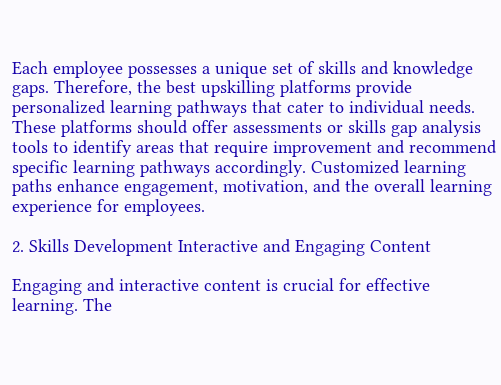Each employee possesses a unique set of skills and knowledge gaps. Therefore, the best upskilling platforms provide personalized learning pathways that cater to individual needs. These platforms should offer assessments or skills gap analysis tools to identify areas that require improvement and recommend specific learning pathways accordingly. Customized learning paths enhance engagement, motivation, and the overall learning experience for employees.

2. Skills Development Interactive and Engaging Content

Engaging and interactive content is crucial for effective learning. The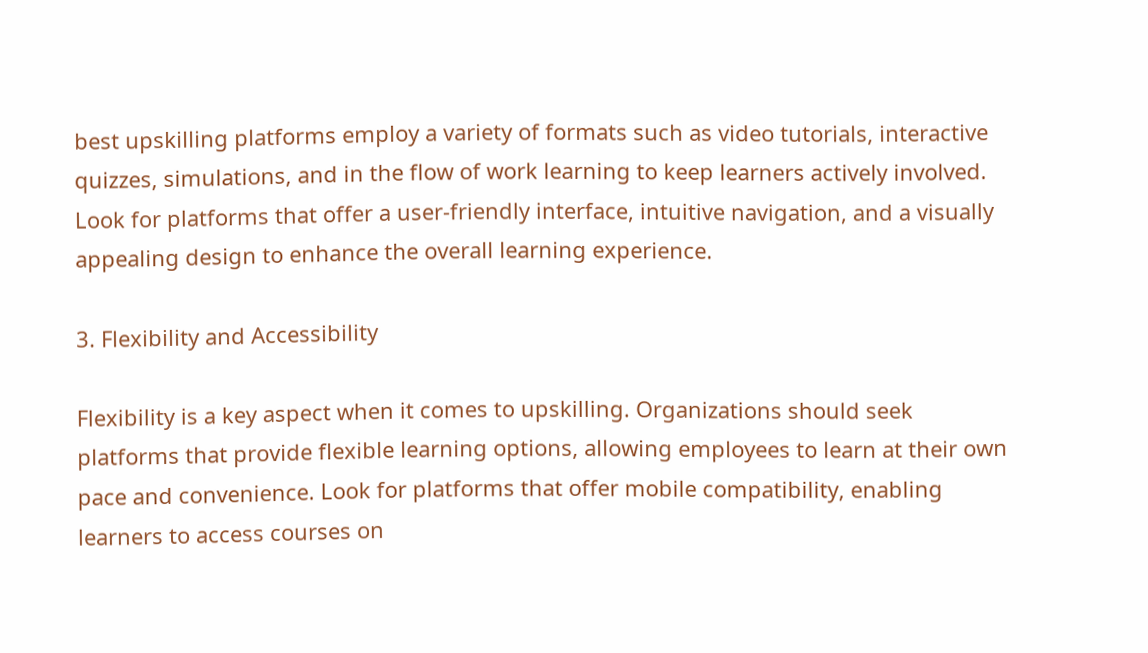best upskilling platforms employ a variety of formats such as video tutorials, interactive quizzes, simulations, and in the flow of work learning to keep learners actively involved. Look for platforms that offer a user-friendly interface, intuitive navigation, and a visually appealing design to enhance the overall learning experience.

3. Flexibility and Accessibility

Flexibility is a key aspect when it comes to upskilling. Organizations should seek platforms that provide flexible learning options, allowing employees to learn at their own pace and convenience. Look for platforms that offer mobile compatibility, enabling learners to access courses on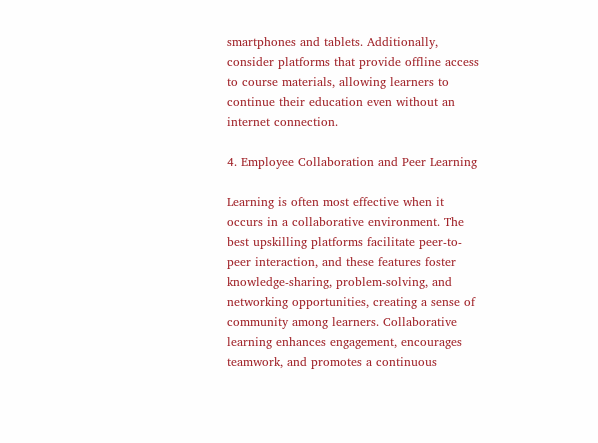smartphones and tablets. Additionally, consider platforms that provide offline access to course materials, allowing learners to continue their education even without an internet connection.

4. Employee Collaboration and Peer Learning

Learning is often most effective when it occurs in a collaborative environment. The best upskilling platforms facilitate peer-to-peer interaction, and these features foster knowledge-sharing, problem-solving, and networking opportunities, creating a sense of community among learners. Collaborative learning enhances engagement, encourages teamwork, and promotes a continuous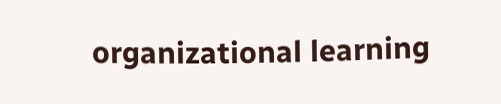organizational learning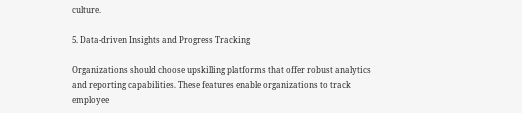culture.

5. Data-driven Insights and Progress Tracking

Organizations should choose upskilling platforms that offer robust analytics and reporting capabilities. These features enable organizations to track employee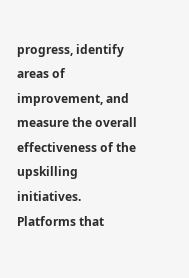progress, identify areas of improvement, and measure the overall effectiveness of the upskilling initiatives. Platforms that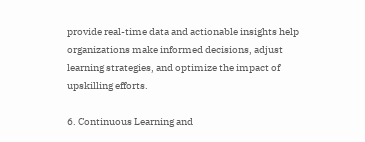provide real-time data and actionable insights help organizations make informed decisions, adjust learning strategies, and optimize the impact of upskilling efforts.

6. Continuous Learning and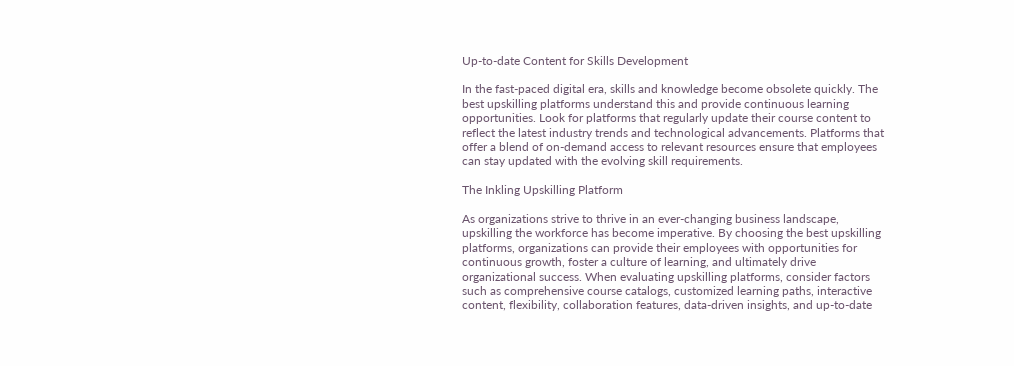Up-to-date Content for Skills Development

In the fast-paced digital era, skills and knowledge become obsolete quickly. The best upskilling platforms understand this and provide continuous learning opportunities. Look for platforms that regularly update their course content to reflect the latest industry trends and technological advancements. Platforms that offer a blend of on-demand access to relevant resources ensure that employees can stay updated with the evolving skill requirements.

The Inkling Upskilling Platform

As organizations strive to thrive in an ever-changing business landscape, upskilling the workforce has become imperative. By choosing the best upskilling platforms, organizations can provide their employees with opportunities for continuous growth, foster a culture of learning, and ultimately drive organizational success. When evaluating upskilling platforms, consider factors such as comprehensive course catalogs, customized learning paths, interactive content, flexibility, collaboration features, data-driven insights, and up-to-date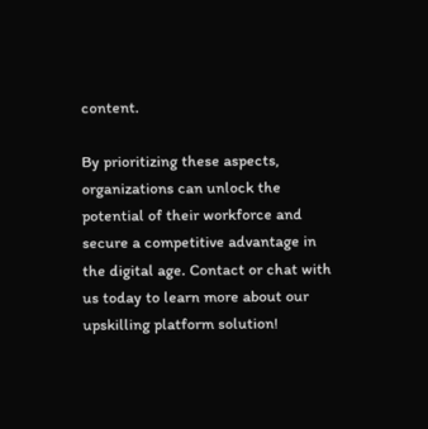content.

By prioritizing these aspects, organizations can unlock the potential of their workforce and secure a competitive advantage in the digital age. Contact or chat with us today to learn more about our upskilling platform solution!